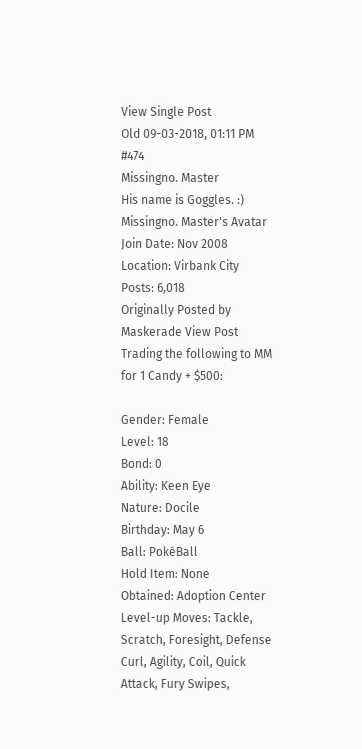View Single Post
Old 09-03-2018, 01:11 PM   #474
Missingno. Master
His name is Goggles. :)
Missingno. Master's Avatar
Join Date: Nov 2008
Location: Virbank City
Posts: 6,018
Originally Posted by Maskerade View Post
Trading the following to MM for 1 Candy + $500:

Gender: Female
Level: 18
Bond: 0
Ability: Keen Eye
Nature: Docile
Birthday: May 6
Ball: PokéBall
Hold Item: None
Obtained: Adoption Center
Level-up Moves: Tackle, Scratch, Foresight, Defense Curl, Agility, Coil, Quick Attack, Fury Swipes,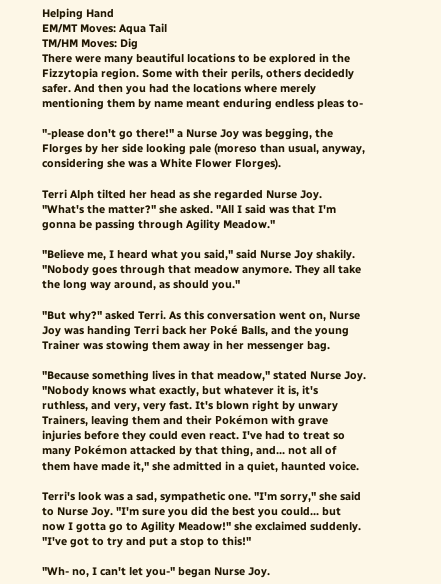Helping Hand
EM/MT Moves: Aqua Tail
TM/HM Moves: Dig
There were many beautiful locations to be explored in the Fizzytopia region. Some with their perils, others decidedly safer. And then you had the locations where merely mentioning them by name meant enduring endless pleas to-

"-please don't go there!" a Nurse Joy was begging, the Florges by her side looking pale (moreso than usual, anyway, considering she was a White Flower Florges).

Terri Alph tilted her head as she regarded Nurse Joy. "What's the matter?" she asked. "All I said was that I'm gonna be passing through Agility Meadow."

"Believe me, I heard what you said," said Nurse Joy shakily. "Nobody goes through that meadow anymore. They all take the long way around, as should you."

"But why?" asked Terri. As this conversation went on, Nurse Joy was handing Terri back her Poké Balls, and the young Trainer was stowing them away in her messenger bag.

"Because something lives in that meadow," stated Nurse Joy. "Nobody knows what exactly, but whatever it is, it's ruthless, and very, very fast. It's blown right by unwary Trainers, leaving them and their Pokémon with grave injuries before they could even react. I've had to treat so many Pokémon attacked by that thing, and... not all of them have made it," she admitted in a quiet, haunted voice.

Terri's look was a sad, sympathetic one. "I'm sorry," she said to Nurse Joy. "I'm sure you did the best you could... but now I gotta go to Agility Meadow!" she exclaimed suddenly. "I've got to try and put a stop to this!"

"Wh- no, I can't let you-" began Nurse Joy.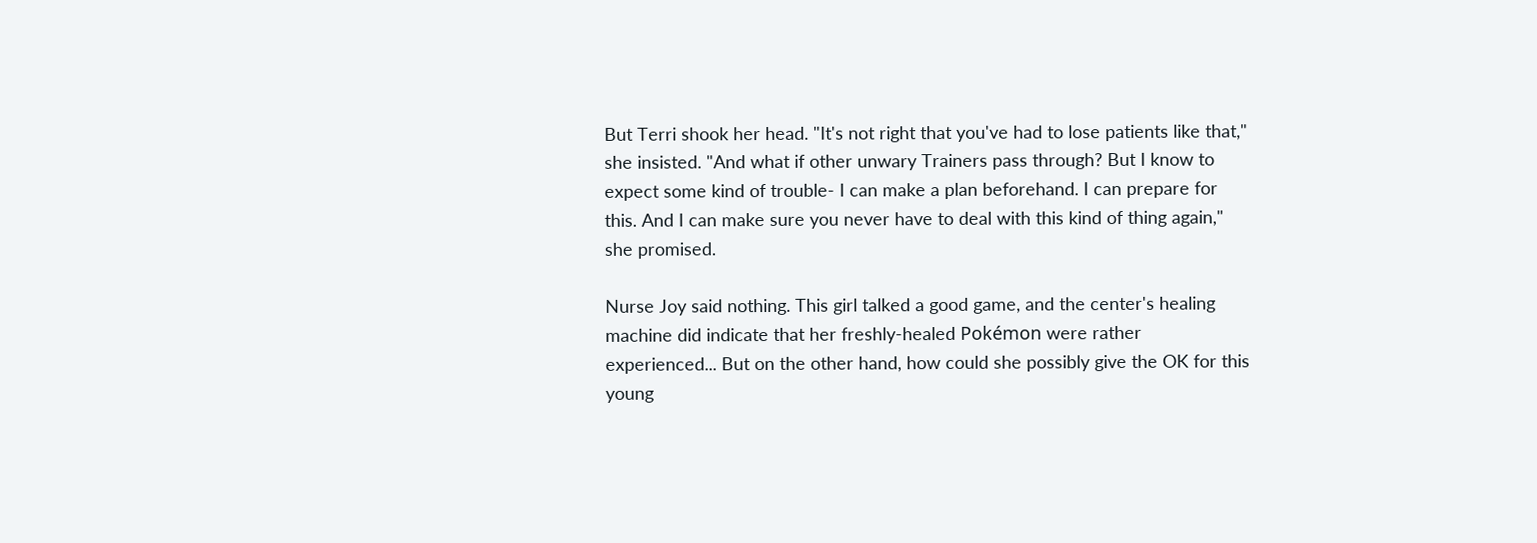But Terri shook her head. "It's not right that you've had to lose patients like that," she insisted. "And what if other unwary Trainers pass through? But I know to expect some kind of trouble- I can make a plan beforehand. I can prepare for this. And I can make sure you never have to deal with this kind of thing again," she promised.

Nurse Joy said nothing. This girl talked a good game, and the center's healing machine did indicate that her freshly-healed Pokémon were rather experienced... But on the other hand, how could she possibly give the OK for this young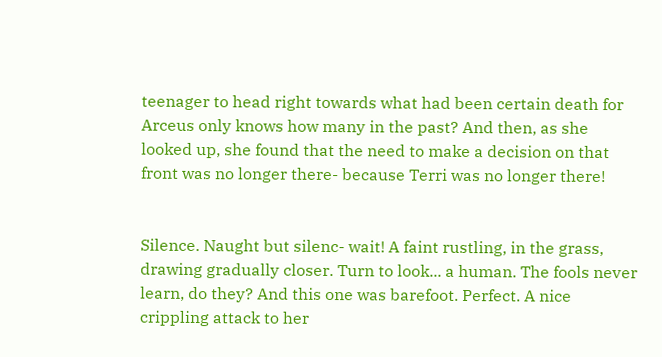teenager to head right towards what had been certain death for Arceus only knows how many in the past? And then, as she looked up, she found that the need to make a decision on that front was no longer there- because Terri was no longer there!


Silence. Naught but silenc- wait! A faint rustling, in the grass, drawing gradually closer. Turn to look... a human. The fools never learn, do they? And this one was barefoot. Perfect. A nice crippling attack to her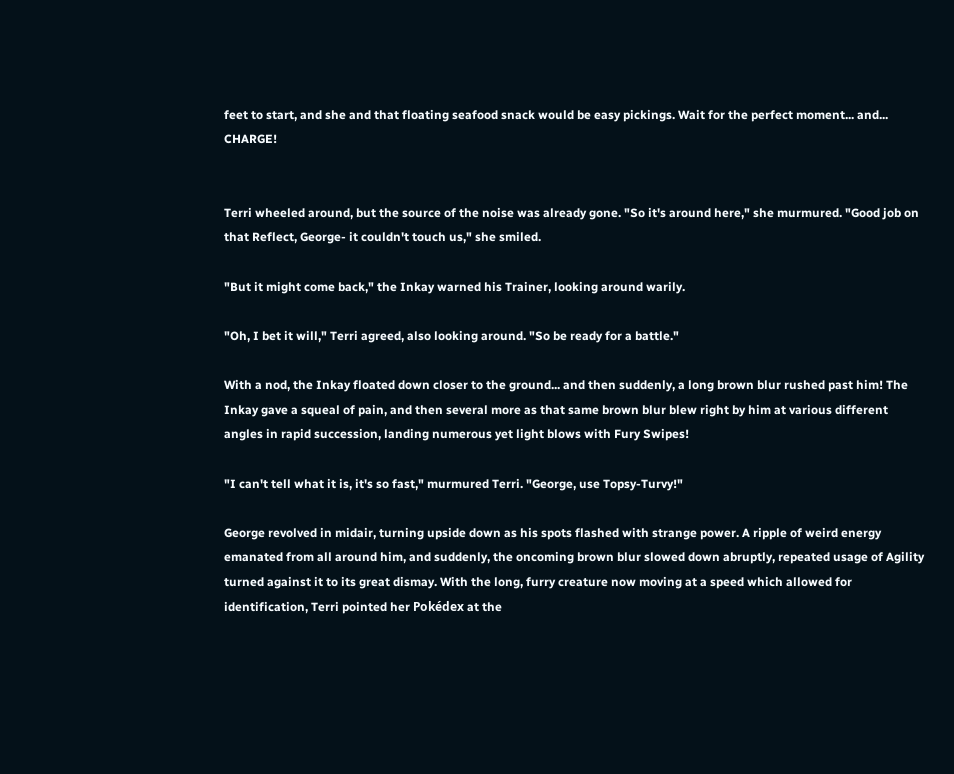feet to start, and she and that floating seafood snack would be easy pickings. Wait for the perfect moment... and... CHARGE!


Terri wheeled around, but the source of the noise was already gone. "So it's around here," she murmured. "Good job on that Reflect, George- it couldn't touch us," she smiled.

"But it might come back," the Inkay warned his Trainer, looking around warily.

"Oh, I bet it will," Terri agreed, also looking around. "So be ready for a battle."

With a nod, the Inkay floated down closer to the ground... and then suddenly, a long brown blur rushed past him! The Inkay gave a squeal of pain, and then several more as that same brown blur blew right by him at various different angles in rapid succession, landing numerous yet light blows with Fury Swipes!

"I can't tell what it is, it's so fast," murmured Terri. "George, use Topsy-Turvy!"

George revolved in midair, turning upside down as his spots flashed with strange power. A ripple of weird energy emanated from all around him, and suddenly, the oncoming brown blur slowed down abruptly, repeated usage of Agility turned against it to its great dismay. With the long, furry creature now moving at a speed which allowed for identification, Terri pointed her Pokédex at the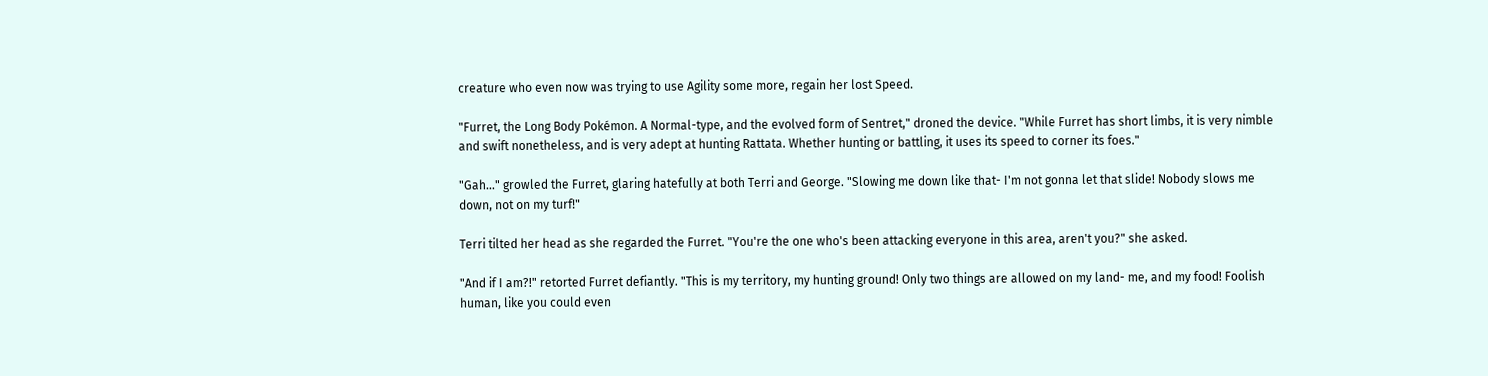creature who even now was trying to use Agility some more, regain her lost Speed.

"Furret, the Long Body Pokémon. A Normal-type, and the evolved form of Sentret," droned the device. "While Furret has short limbs, it is very nimble and swift nonetheless, and is very adept at hunting Rattata. Whether hunting or battling, it uses its speed to corner its foes."

"Gah..." growled the Furret, glaring hatefully at both Terri and George. "Slowing me down like that- I'm not gonna let that slide! Nobody slows me down, not on my turf!"

Terri tilted her head as she regarded the Furret. "You're the one who's been attacking everyone in this area, aren't you?" she asked.

"And if I am?!" retorted Furret defiantly. "This is my territory, my hunting ground! Only two things are allowed on my land- me, and my food! Foolish human, like you could even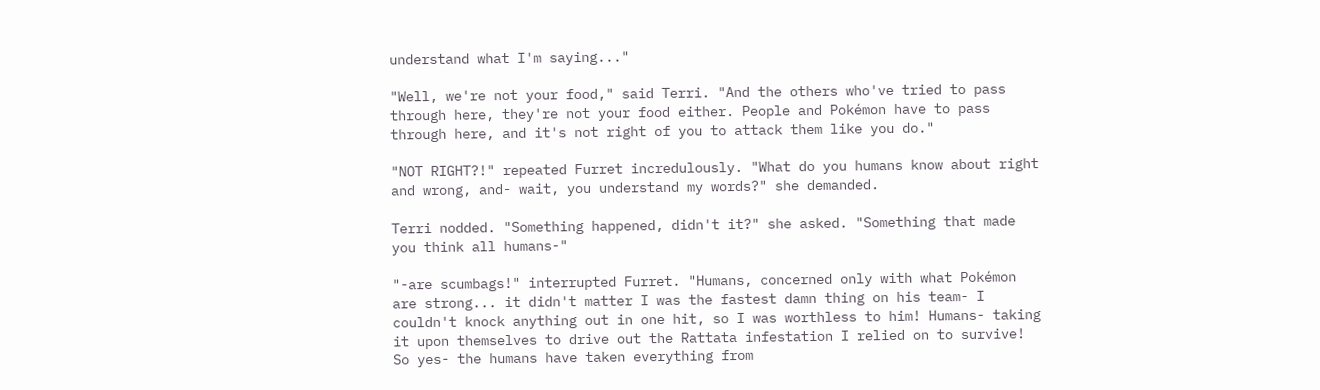understand what I'm saying..."

"Well, we're not your food," said Terri. "And the others who've tried to pass through here, they're not your food either. People and Pokémon have to pass through here, and it's not right of you to attack them like you do."

"NOT RIGHT?!" repeated Furret incredulously. "What do you humans know about right and wrong, and- wait, you understand my words?" she demanded.

Terri nodded. "Something happened, didn't it?" she asked. "Something that made you think all humans-"

"-are scumbags!" interrupted Furret. "Humans, concerned only with what Pokémon are strong... it didn't matter I was the fastest damn thing on his team- I couldn't knock anything out in one hit, so I was worthless to him! Humans- taking it upon themselves to drive out the Rattata infestation I relied on to survive! So yes- the humans have taken everything from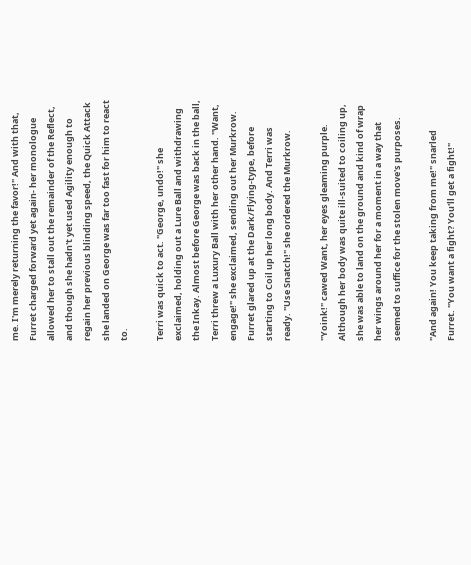me. I'm merely returning the favor!" And with that, Furret charged forward yet again- her monologue allowed her to stall out the remainder of the Reflect, and though she hadn't yet used Agility enough to regain her previous blinding speed, the Quick Attack she landed on George was far too fast for him to react to.

Terri was quick to act. "George, undo!" she exclaimed, holding out a Lure Ball and withdrawing the Inkay. Almost before George was back in the ball, Terri threw a Luxury Ball with her other hand. "Want, engage!" she exclaimed, sending out her Murkrow. Furret glared up at the Dark/Flying-type, before starting to Coil up her long body. And Terri was ready. "Use Snatch!" she ordered the Murkrow.

"Yoink!" cawed Want, her eyes gleaming purple. Although her body was quite ill-suited to coiling up, she was able to land on the ground and kind of wrap her wings around her for a moment in a way that seemed to suffice for the stolen move's purposes.

"And again! You keep taking from me!" snarled Furret. "You want a fight? You'll get a fight!"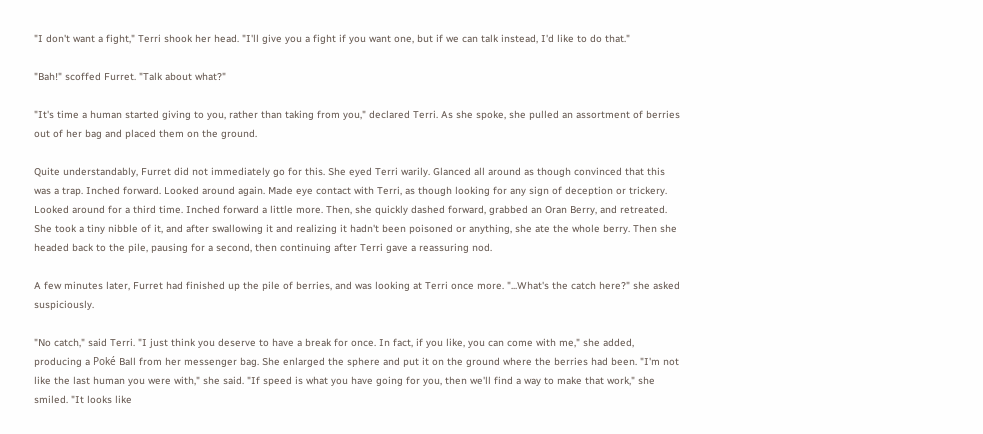"I don't want a fight," Terri shook her head. "I'll give you a fight if you want one, but if we can talk instead, I'd like to do that."

"Bah!" scoffed Furret. "Talk about what?"

"It's time a human started giving to you, rather than taking from you," declared Terri. As she spoke, she pulled an assortment of berries out of her bag and placed them on the ground.

Quite understandably, Furret did not immediately go for this. She eyed Terri warily. Glanced all around as though convinced that this was a trap. Inched forward. Looked around again. Made eye contact with Terri, as though looking for any sign of deception or trickery. Looked around for a third time. Inched forward a little more. Then, she quickly dashed forward, grabbed an Oran Berry, and retreated. She took a tiny nibble of it, and after swallowing it and realizing it hadn't been poisoned or anything, she ate the whole berry. Then she headed back to the pile, pausing for a second, then continuing after Terri gave a reassuring nod.

A few minutes later, Furret had finished up the pile of berries, and was looking at Terri once more. "...What's the catch here?" she asked suspiciously.

"No catch," said Terri. "I just think you deserve to have a break for once. In fact, if you like, you can come with me," she added, producing a Poké Ball from her messenger bag. She enlarged the sphere and put it on the ground where the berries had been. "I'm not like the last human you were with," she said. "If speed is what you have going for you, then we'll find a way to make that work," she smiled. "It looks like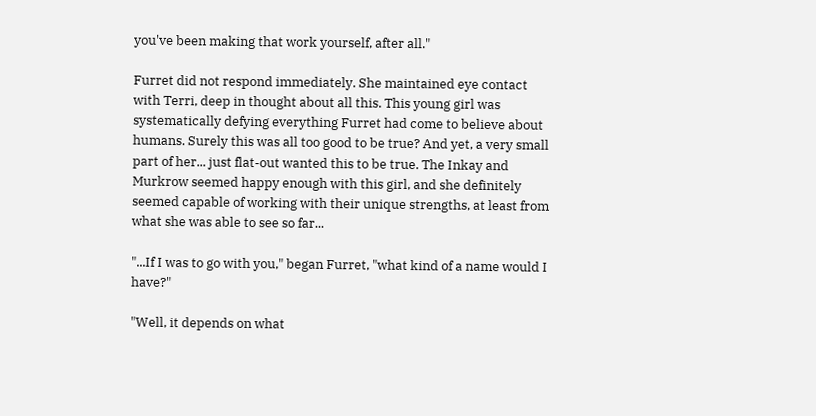you've been making that work yourself, after all."

Furret did not respond immediately. She maintained eye contact with Terri, deep in thought about all this. This young girl was systematically defying everything Furret had come to believe about humans. Surely this was all too good to be true? And yet, a very small part of her... just flat-out wanted this to be true. The Inkay and Murkrow seemed happy enough with this girl, and she definitely seemed capable of working with their unique strengths, at least from what she was able to see so far...

"...If I was to go with you," began Furret, "what kind of a name would I have?"

"Well, it depends on what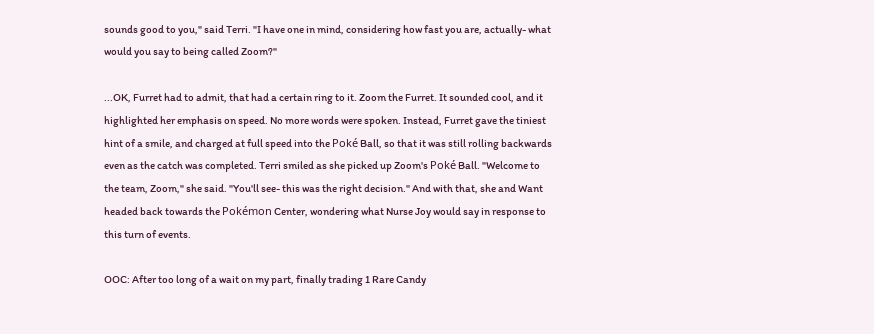sounds good to you," said Terri. "I have one in mind, considering how fast you are, actually- what would you say to being called Zoom?"

...OK, Furret had to admit, that had a certain ring to it. Zoom the Furret. It sounded cool, and it highlighted her emphasis on speed. No more words were spoken. Instead, Furret gave the tiniest hint of a smile, and charged at full speed into the Poké Ball, so that it was still rolling backwards even as the catch was completed. Terri smiled as she picked up Zoom's Poké Ball. "Welcome to the team, Zoom," she said. "You'll see- this was the right decision." And with that, she and Want headed back towards the Pokémon Center, wondering what Nurse Joy would say in response to this turn of events.

OOC: After too long of a wait on my part, finally trading 1 Rare Candy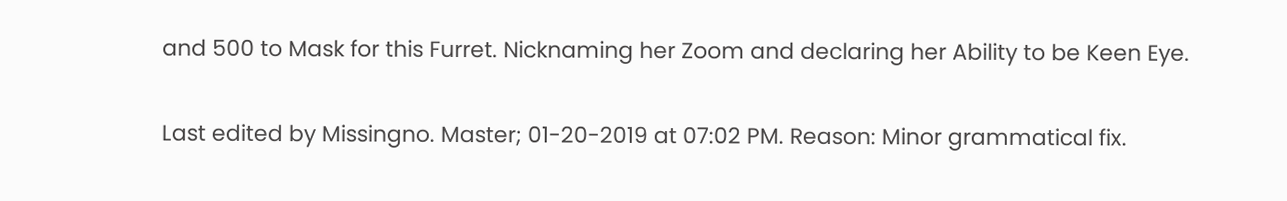and 500 to Mask for this Furret. Nicknaming her Zoom and declaring her Ability to be Keen Eye.

Last edited by Missingno. Master; 01-20-2019 at 07:02 PM. Reason: Minor grammatical fix.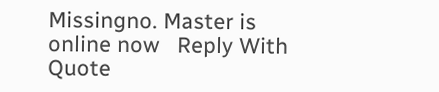Missingno. Master is online now   Reply With Quote